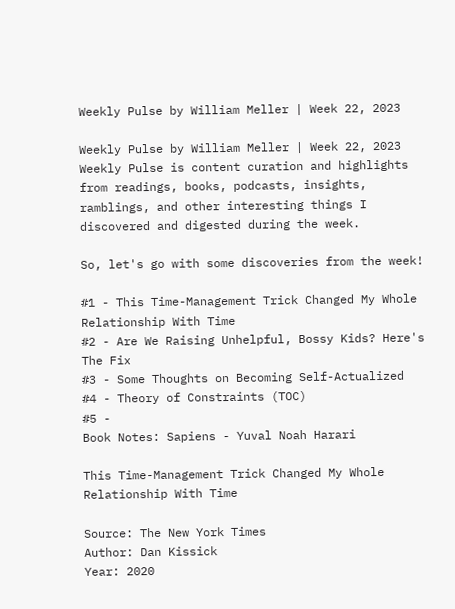Weekly Pulse by William Meller | Week 22, 2023

Weekly Pulse by William Meller | Week 22, 2023
Weekly Pulse is content curation and highlights from readings, books, podcasts, insights, ramblings, and other interesting things I discovered and digested during the week.

So, let's go with some discoveries from the week!

#1 - This Time-Management Trick Changed My Whole Relationship With Time
#2 - Are We Raising Unhelpful, Bossy Kids? Here's The Fix
#3 - Some Thoughts on Becoming Self-Actualized
#4 - Theory of Constraints (TOC)
#5 -
Book Notes: Sapiens - Yuval Noah Harari

This Time-Management Trick Changed My Whole Relationship With Time

Source: The New York Times
Author: Dan Kissick
Year: 2020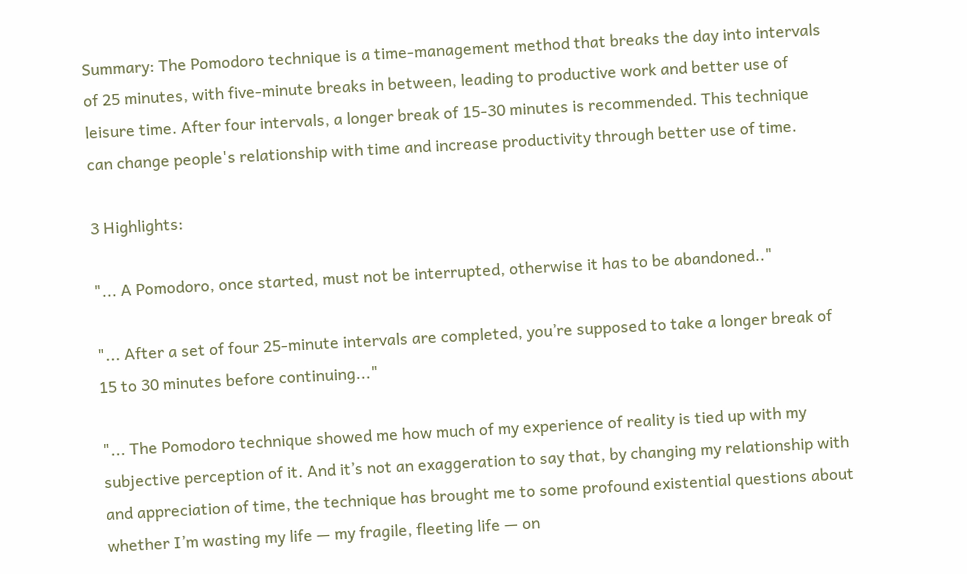Summary: The Pomodoro technique is a time-management method that breaks the day into intervals of 25 minutes, with five-minute breaks in between, leading to productive work and better use of leisure time. After four intervals, a longer break of 15-30 minutes is recommended. This technique can change people's relationship with time and increase productivity through better use of time.

3 Highlights:

"... A Pomodoro, once started, must not be interrupted, otherwise it has to be abandoned.."

"... After a set of four 25-minute intervals are completed, you’re supposed to take a longer break of 15 to 30 minutes before continuing..."

"... The Pomodoro technique showed me how much of my experience of reality is tied up with my subjective perception of it. And it’s not an exaggeration to say that, by changing my relationship with and appreciation of time, the technique has brought me to some profound existential questions about whether I’m wasting my life — my fragile, fleeting life — on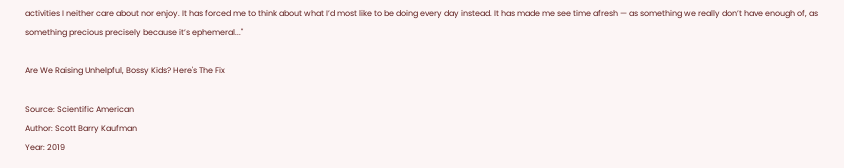activities I neither care about nor enjoy. It has forced me to think about what I’d most like to be doing every day instead. It has made me see time afresh — as something we really don’t have enough of, as something precious precisely because it’s ephemeral..."

Are We Raising Unhelpful, Bossy Kids? Here's The Fix

Source: Scientific American
Author: Scott Barry Kaufman
Year: 2019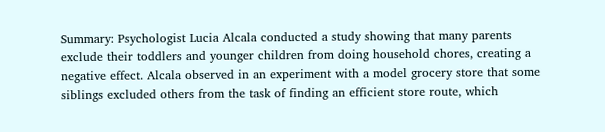Summary: Psychologist Lucia Alcala conducted a study showing that many parents exclude their toddlers and younger children from doing household chores, creating a negative effect. Alcala observed in an experiment with a model grocery store that some siblings excluded others from the task of finding an efficient store route, which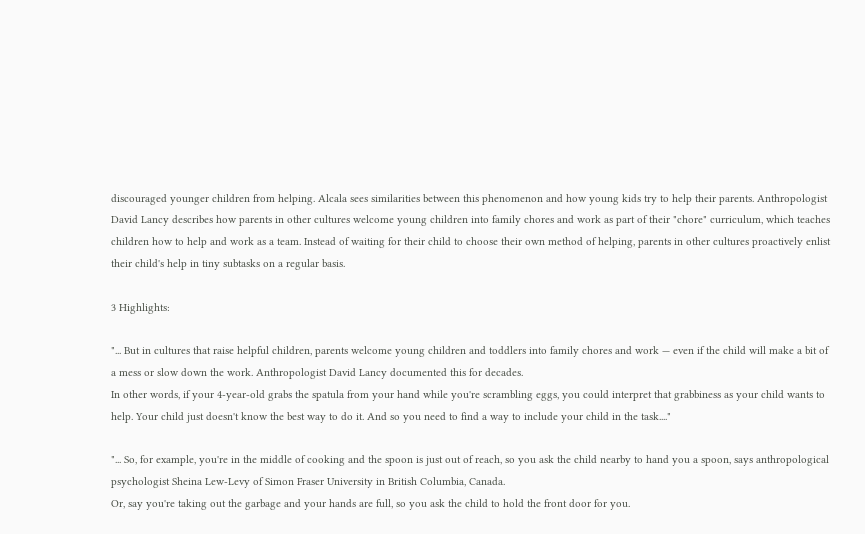discouraged younger children from helping. Alcala sees similarities between this phenomenon and how young kids try to help their parents. Anthropologist David Lancy describes how parents in other cultures welcome young children into family chores and work as part of their "chore" curriculum, which teaches children how to help and work as a team. Instead of waiting for their child to choose their own method of helping, parents in other cultures proactively enlist their child's help in tiny subtasks on a regular basis.

3 Highlights:

"... But in cultures that raise helpful children, parents welcome young children and toddlers into family chores and work — even if the child will make a bit of a mess or slow down the work. Anthropologist David Lancy documented this for decades.
In other words, if your 4-year-old grabs the spatula from your hand while you're scrambling eggs, you could interpret that grabbiness as your child wants to help. Your child just doesn't know the best way to do it. And so you need to find a way to include your child in the task...."

"... So, for example, you're in the middle of cooking and the spoon is just out of reach, so you ask the child nearby to hand you a spoon, says anthropological psychologist Sheina Lew-Levy of Simon Fraser University in British Columbia, Canada.
Or, say you're taking out the garbage and your hands are full, so you ask the child to hold the front door for you.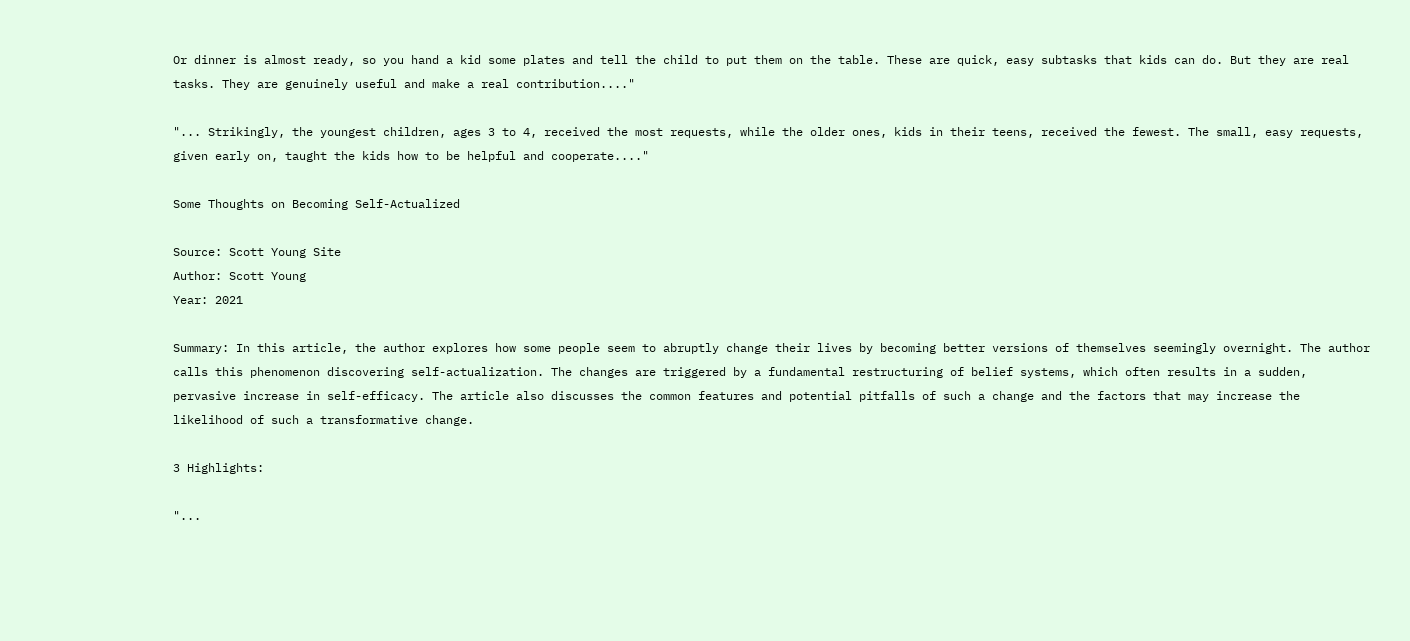Or dinner is almost ready, so you hand a kid some plates and tell the child to put them on the table. These are quick, easy subtasks that kids can do. But they are real tasks. They are genuinely useful and make a real contribution...."

"... Strikingly, the youngest children, ages 3 to 4, received the most requests, while the older ones, kids in their teens, received the fewest. The small, easy requests, given early on, taught the kids how to be helpful and cooperate...."

Some Thoughts on Becoming Self-Actualized

Source: Scott Young Site
Author: Scott Young
Year: 2021

Summary: In this article, the author explores how some people seem to abruptly change their lives by becoming better versions of themselves seemingly overnight. The author calls this phenomenon discovering self-actualization. The changes are triggered by a fundamental restructuring of belief systems, which often results in a sudden, pervasive increase in self-efficacy. The article also discusses the common features and potential pitfalls of such a change and the factors that may increase the likelihood of such a transformative change.

3 Highlights:

"...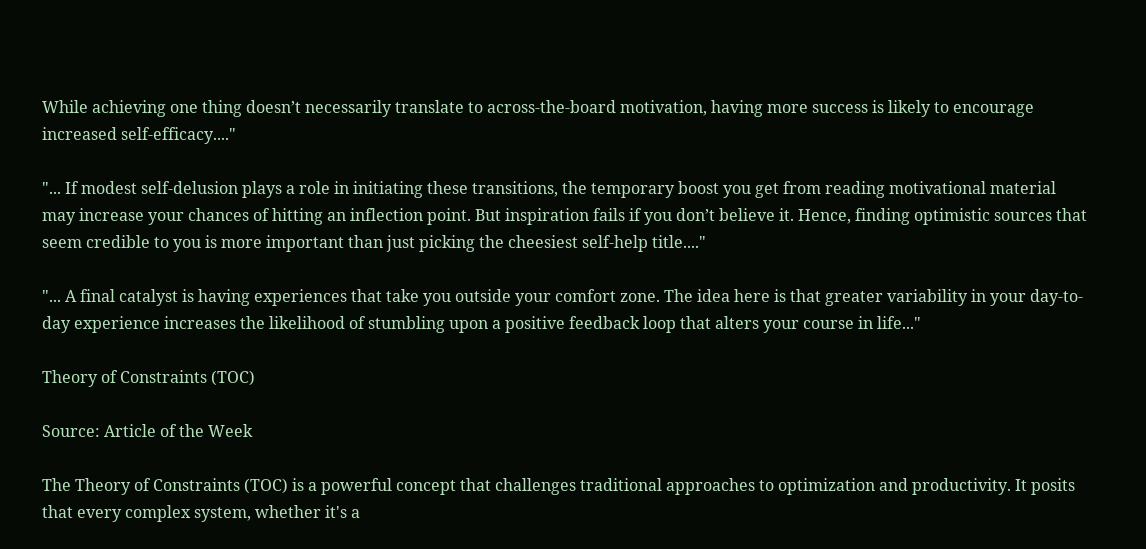While achieving one thing doesn’t necessarily translate to across-the-board motivation, having more success is likely to encourage increased self-efficacy...."

"... If modest self-delusion plays a role in initiating these transitions, the temporary boost you get from reading motivational material may increase your chances of hitting an inflection point. But inspiration fails if you don’t believe it. Hence, finding optimistic sources that seem credible to you is more important than just picking the cheesiest self-help title...."

"... A final catalyst is having experiences that take you outside your comfort zone. The idea here is that greater variability in your day-to-day experience increases the likelihood of stumbling upon a positive feedback loop that alters your course in life..."

Theory of Constraints (TOC)

Source: Article of the Week

The Theory of Constraints (TOC) is a powerful concept that challenges traditional approaches to optimization and productivity. It posits that every complex system, whether it's a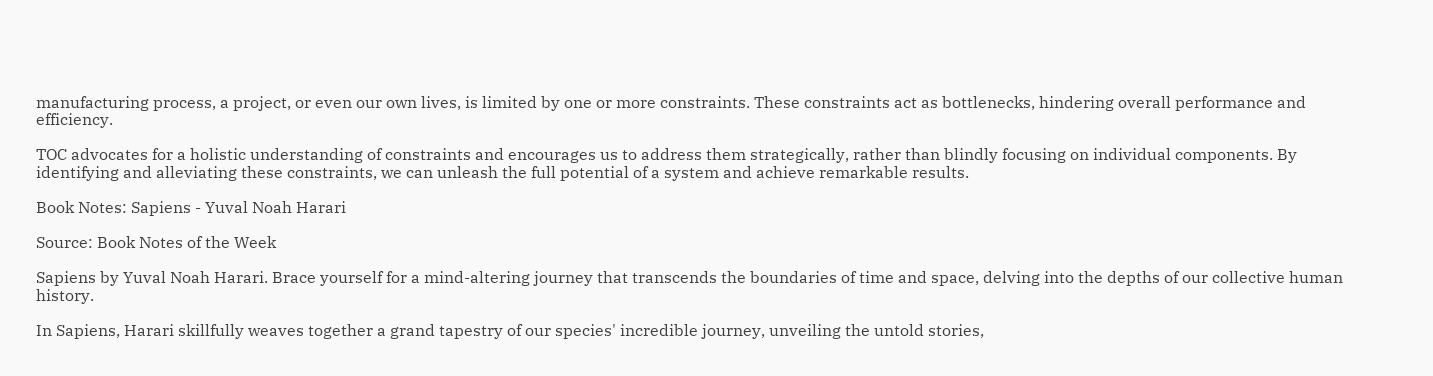manufacturing process, a project, or even our own lives, is limited by one or more constraints. These constraints act as bottlenecks, hindering overall performance and efficiency.

TOC advocates for a holistic understanding of constraints and encourages us to address them strategically, rather than blindly focusing on individual components. By identifying and alleviating these constraints, we can unleash the full potential of a system and achieve remarkable results.

Book Notes: Sapiens - Yuval Noah Harari

Source: Book Notes of the Week

Sapiens by Yuval Noah Harari. Brace yourself for a mind-altering journey that transcends the boundaries of time and space, delving into the depths of our collective human history.

In Sapiens, Harari skillfully weaves together a grand tapestry of our species' incredible journey, unveiling the untold stories,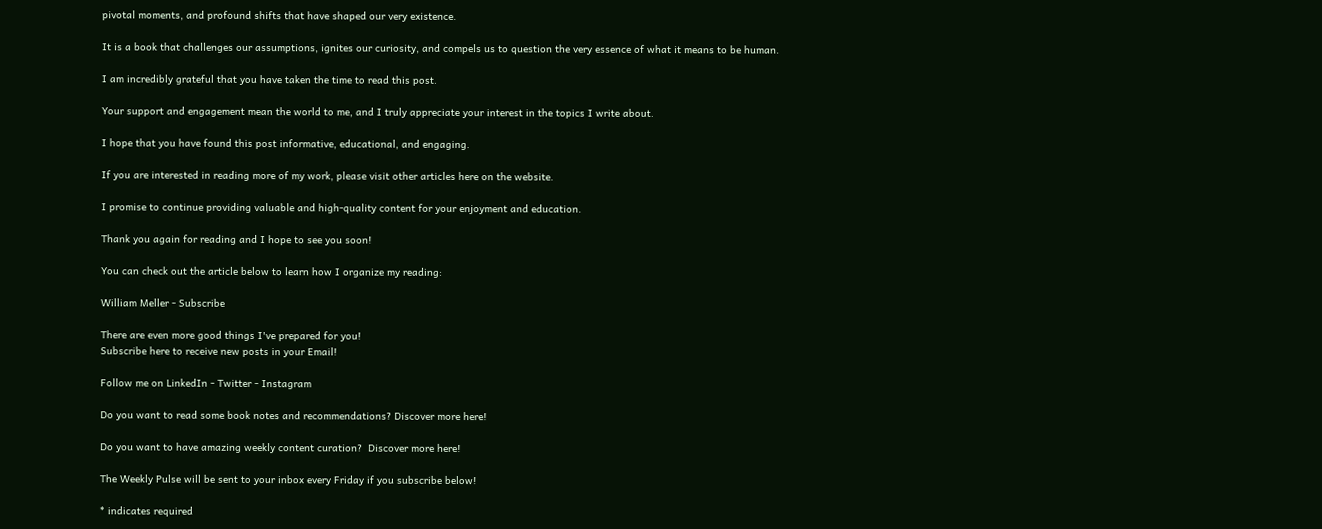pivotal moments, and profound shifts that have shaped our very existence.

It is a book that challenges our assumptions, ignites our curiosity, and compels us to question the very essence of what it means to be human.

I am incredibly grateful that you have taken the time to read this post.

Your support and engagement mean the world to me, and I truly appreciate your interest in the topics I write about.

I hope that you have found this post informative, educational, and engaging.

If you are interested in reading more of my work, please visit other articles here on the website.

I promise to continue providing valuable and high-quality content for your enjoyment and education.

Thank you again for reading and I hope to see you soon!

You can check out the article below to learn how I organize my reading:

William Meller - Subscribe

There are even more good things I've prepared for you!
Subscribe here to receive new posts in your Email!

Follow me on LinkedIn - Twitter - Instagram

Do you want to read some book notes and recommendations? Discover more here!

Do you want to have amazing weekly content curation?  Discover more here!

The Weekly Pulse will be sent to your inbox every Friday if you subscribe below!

* indicates required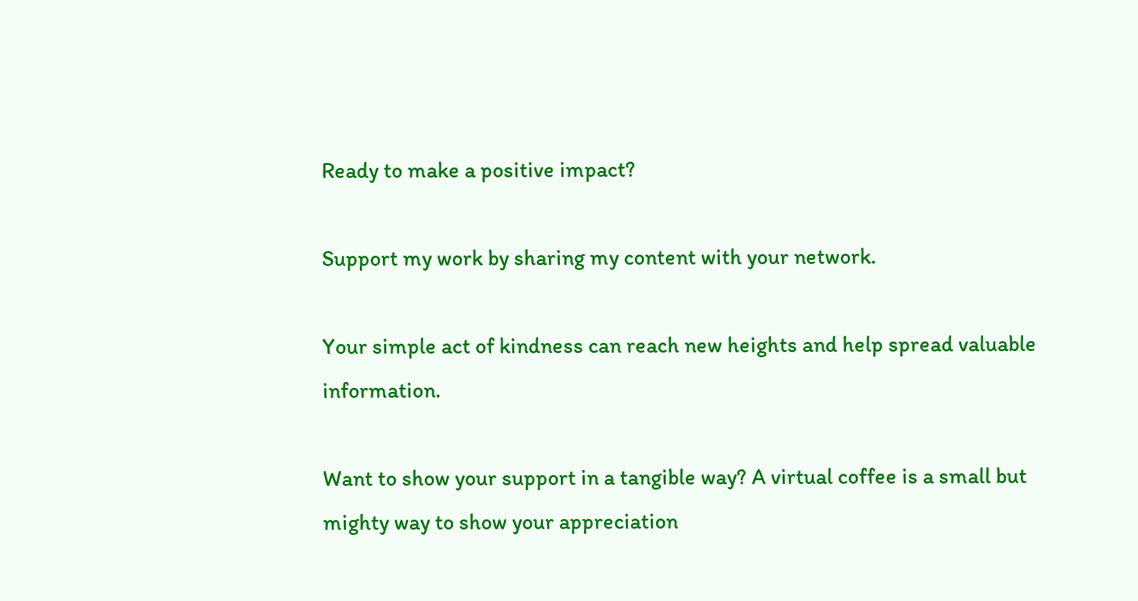Ready to make a positive impact?

Support my work by sharing my content with your network.

Your simple act of kindness can reach new heights and help spread valuable information.

Want to show your support in a tangible way? A virtual coffee is a small but mighty way to show your appreciation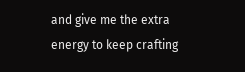and give me the extra energy to keep crafting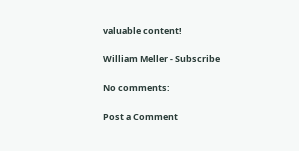valuable content!

William Meller - Subscribe

No comments:

Post a Comment